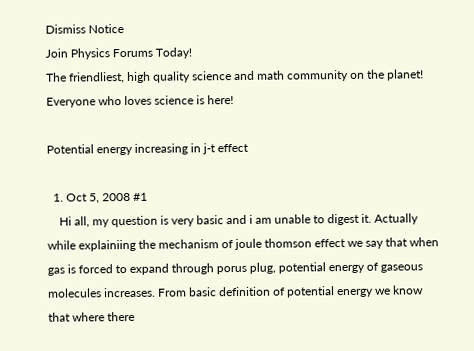Dismiss Notice
Join Physics Forums Today!
The friendliest, high quality science and math community on the planet! Everyone who loves science is here!

Potential energy increasing in j-t effect

  1. Oct 5, 2008 #1
    Hi all, my question is very basic and i am unable to digest it. Actually while explainiing the mechanism of joule thomson effect we say that when gas is forced to expand through porus plug, potential energy of gaseous molecules increases. From basic definition of potential energy we know that where there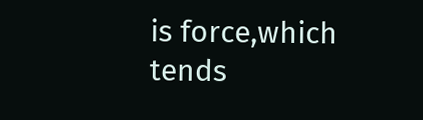is force,which tends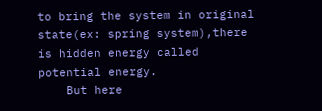to bring the system in original state(ex: spring system),there is hidden energy called potential energy.
    But here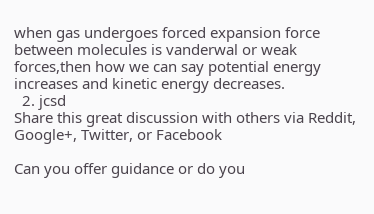when gas undergoes forced expansion force between molecules is vanderwal or weak forces,then how we can say potential energy increases and kinetic energy decreases.
  2. jcsd
Share this great discussion with others via Reddit, Google+, Twitter, or Facebook

Can you offer guidance or do you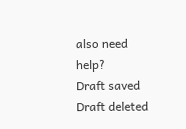also need help?
Draft saved Draft deleted